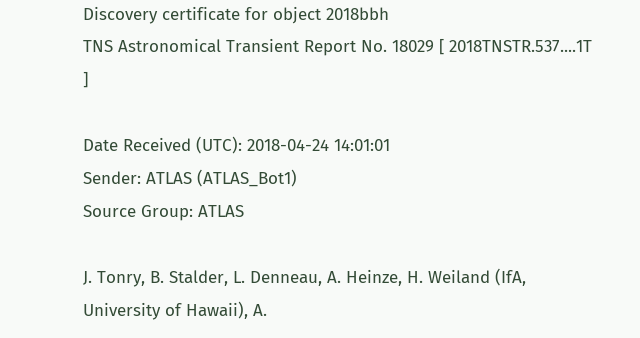Discovery certificate for object 2018bbh
TNS Astronomical Transient Report No. 18029 [ 2018TNSTR.537....1T ]

Date Received (UTC): 2018-04-24 14:01:01
Sender: ATLAS (ATLAS_Bot1)
Source Group: ATLAS

J. Tonry, B. Stalder, L. Denneau, A. Heinze, H. Weiland (IfA, University of Hawaii), A.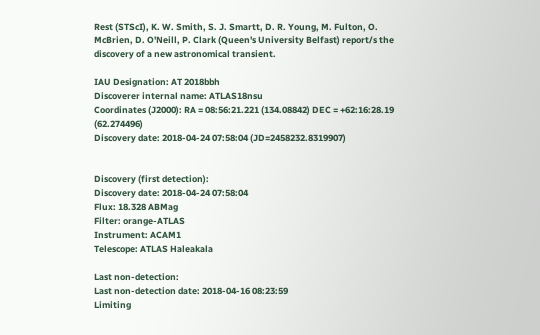Rest (STScI), K. W. Smith, S. J. Smartt, D. R. Young, M. Fulton, O. McBrien, D. O'Neill, P. Clark (Queen's University Belfast) report/s the discovery of a new astronomical transient.

IAU Designation: AT 2018bbh
Discoverer internal name: ATLAS18nsu
Coordinates (J2000): RA = 08:56:21.221 (134.08842) DEC = +62:16:28.19 (62.274496)
Discovery date: 2018-04-24 07:58:04 (JD=2458232.8319907)


Discovery (first detection):
Discovery date: 2018-04-24 07:58:04
Flux: 18.328 ABMag
Filter: orange-ATLAS
Instrument: ACAM1
Telescope: ATLAS Haleakala

Last non-detection:
Last non-detection date: 2018-04-16 08:23:59
Limiting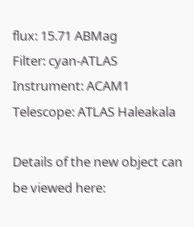flux: 15.71 ABMag
Filter: cyan-ATLAS
Instrument: ACAM1
Telescope: ATLAS Haleakala

Details of the new object can be viewed here: